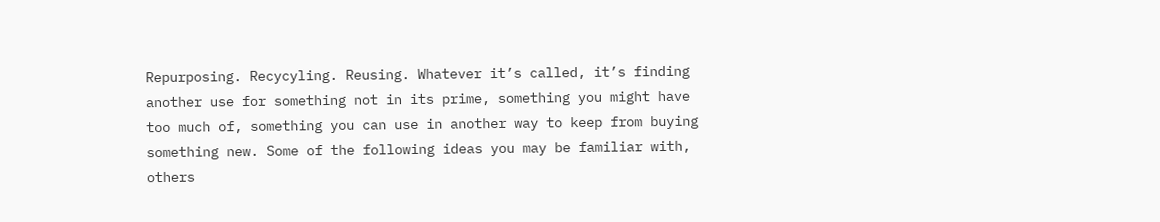Repurposing. Recycyling. Reusing. Whatever it’s called, it’s finding another use for something not in its prime, something you might have too much of, something you can use in another way to keep from buying something new. Some of the following ideas you may be familiar with, others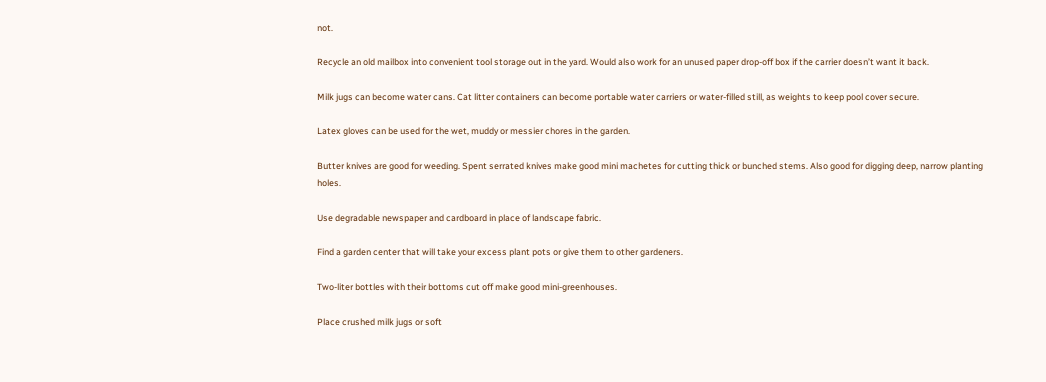not.

Recycle an old mailbox into convenient tool storage out in the yard. Would also work for an unused paper drop-off box if the carrier doesn’t want it back.

Milk jugs can become water cans. Cat litter containers can become portable water carriers or water-filled still, as weights to keep pool cover secure.

Latex gloves can be used for the wet, muddy or messier chores in the garden.

Butter knives are good for weeding. Spent serrated knives make good mini machetes for cutting thick or bunched stems. Also good for digging deep, narrow planting holes.

Use degradable newspaper and cardboard in place of landscape fabric.

Find a garden center that will take your excess plant pots or give them to other gardeners.

Two-liter bottles with their bottoms cut off make good mini-greenhouses.

Place crushed milk jugs or soft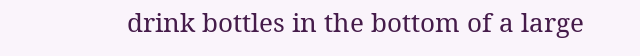drink bottles in the bottom of a large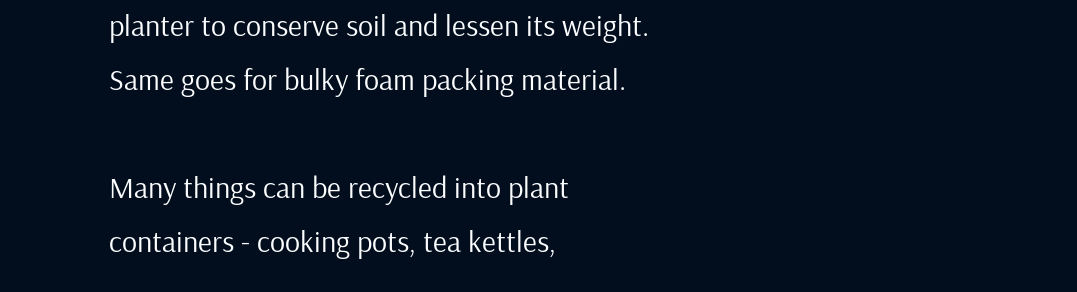planter to conserve soil and lessen its weight. Same goes for bulky foam packing material.

Many things can be recycled into plant containers - cooking pots, tea kettles,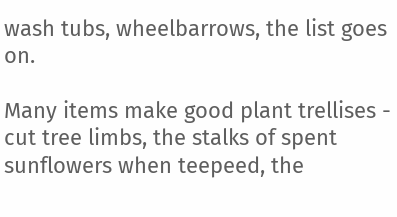wash tubs, wheelbarrows, the list goes on.

Many items make good plant trellises - cut tree limbs, the stalks of spent sunflowers when teepeed, the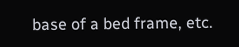base of a bed frame, etc.